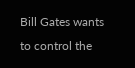Bill Gates wants to control the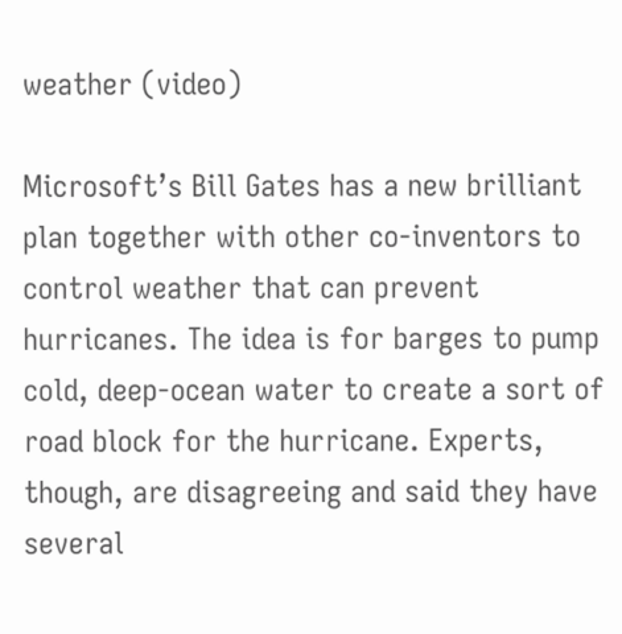weather (video)

Microsoft’s Bill Gates has a new brilliant plan together with other co-inventors to control weather that can prevent hurricanes. The idea is for barges to pump cold, deep-ocean water to create a sort of road block for the hurricane. Experts, though, are disagreeing and said they have several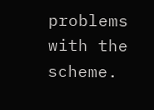problems with the scheme.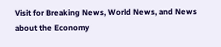Visit for Breaking News, World News, and News about the Economy